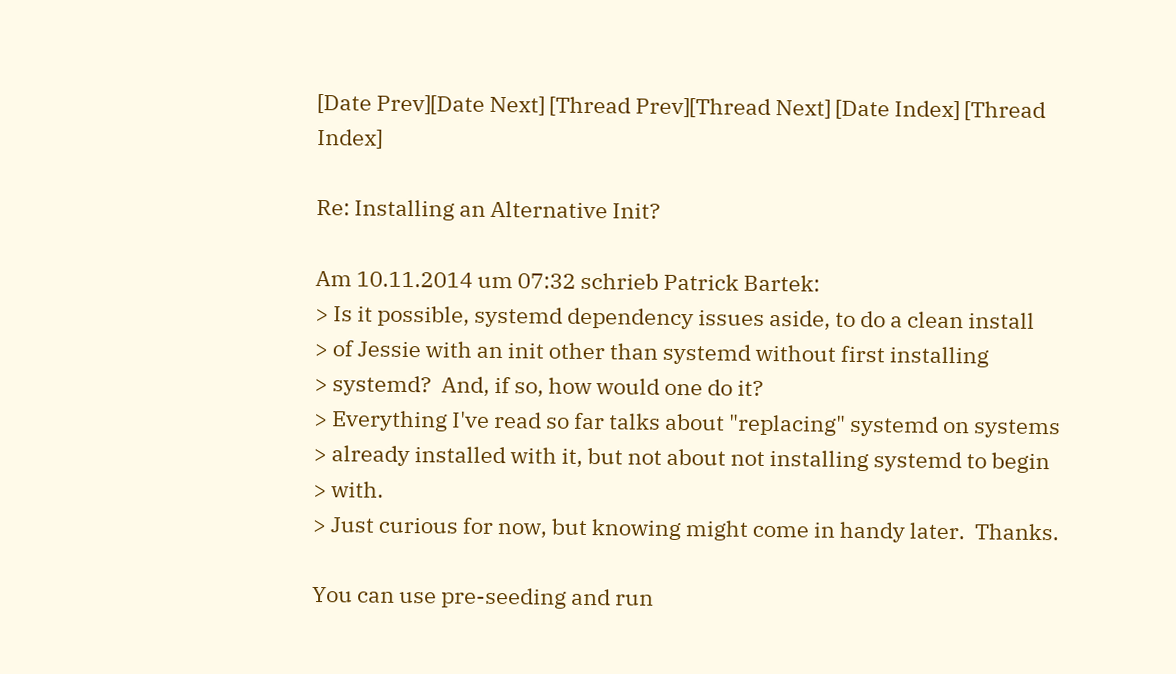[Date Prev][Date Next] [Thread Prev][Thread Next] [Date Index] [Thread Index]

Re: Installing an Alternative Init?

Am 10.11.2014 um 07:32 schrieb Patrick Bartek:
> Is it possible, systemd dependency issues aside, to do a clean install
> of Jessie with an init other than systemd without first installing
> systemd?  And, if so, how would one do it?
> Everything I've read so far talks about "replacing" systemd on systems
> already installed with it, but not about not installing systemd to begin
> with.
> Just curious for now, but knowing might come in handy later.  Thanks.

You can use pre-seeding and run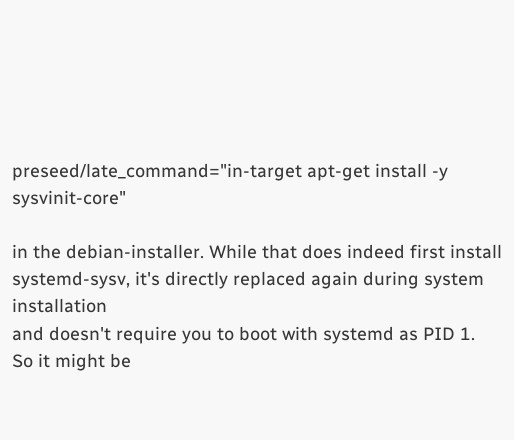preseed/late_command="in-target apt-get install -y sysvinit-core"

in the debian-installer. While that does indeed first install
systemd-sysv, it's directly replaced again during system installation
and doesn't require you to boot with systemd as PID 1.
So it might be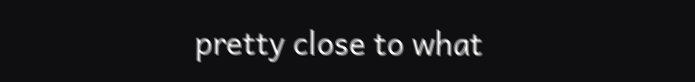pretty close to what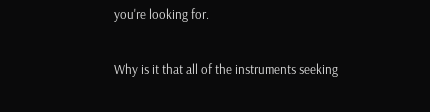you're looking for.

Why is it that all of the instruments seeking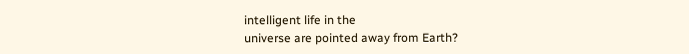intelligent life in the
universe are pointed away from Earth?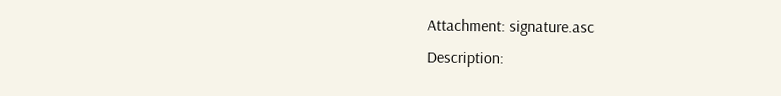Attachment: signature.asc
Description: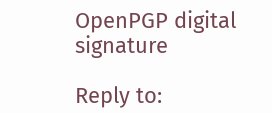OpenPGP digital signature

Reply to: